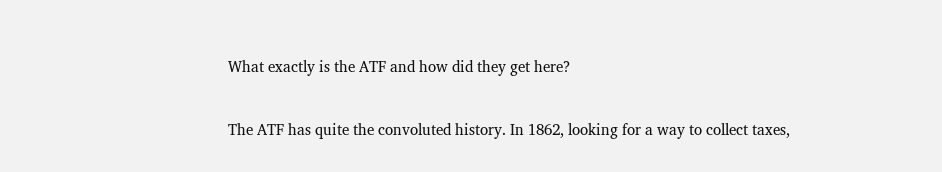What exactly is the ATF and how did they get here?

The ATF has quite the convoluted history. In 1862, looking for a way to collect taxes,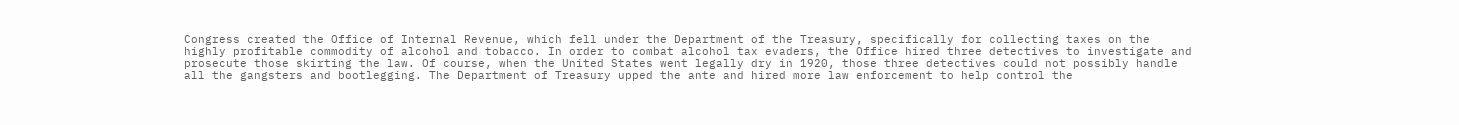Congress created the Office of Internal Revenue, which fell under the Department of the Treasury, specifically for collecting taxes on the highly profitable commodity of alcohol and tobacco. In order to combat alcohol tax evaders, the Office hired three detectives to investigate and prosecute those skirting the law. Of course, when the United States went legally dry in 1920, those three detectives could not possibly handle all the gangsters and bootlegging. The Department of Treasury upped the ante and hired more law enforcement to help control the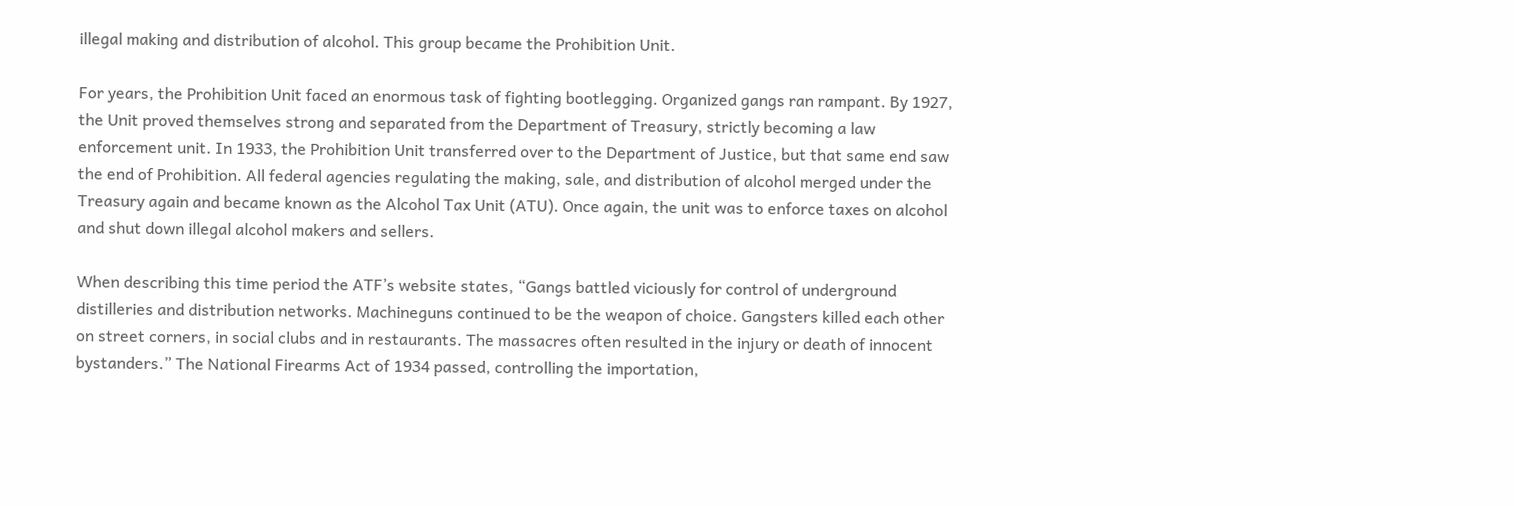illegal making and distribution of alcohol. This group became the Prohibition Unit.

For years, the Prohibition Unit faced an enormous task of fighting bootlegging. Organized gangs ran rampant. By 1927, the Unit proved themselves strong and separated from the Department of Treasury, strictly becoming a law enforcement unit. In 1933, the Prohibition Unit transferred over to the Department of Justice, but that same end saw the end of Prohibition. All federal agencies regulating the making, sale, and distribution of alcohol merged under the Treasury again and became known as the Alcohol Tax Unit (ATU). Once again, the unit was to enforce taxes on alcohol and shut down illegal alcohol makers and sellers.

When describing this time period the ATF’s website states, “Gangs battled viciously for control of underground distilleries and distribution networks. Machineguns continued to be the weapon of choice. Gangsters killed each other on street corners, in social clubs and in restaurants. The massacres often resulted in the injury or death of innocent bystanders.” The National Firearms Act of 1934 passed, controlling the importation,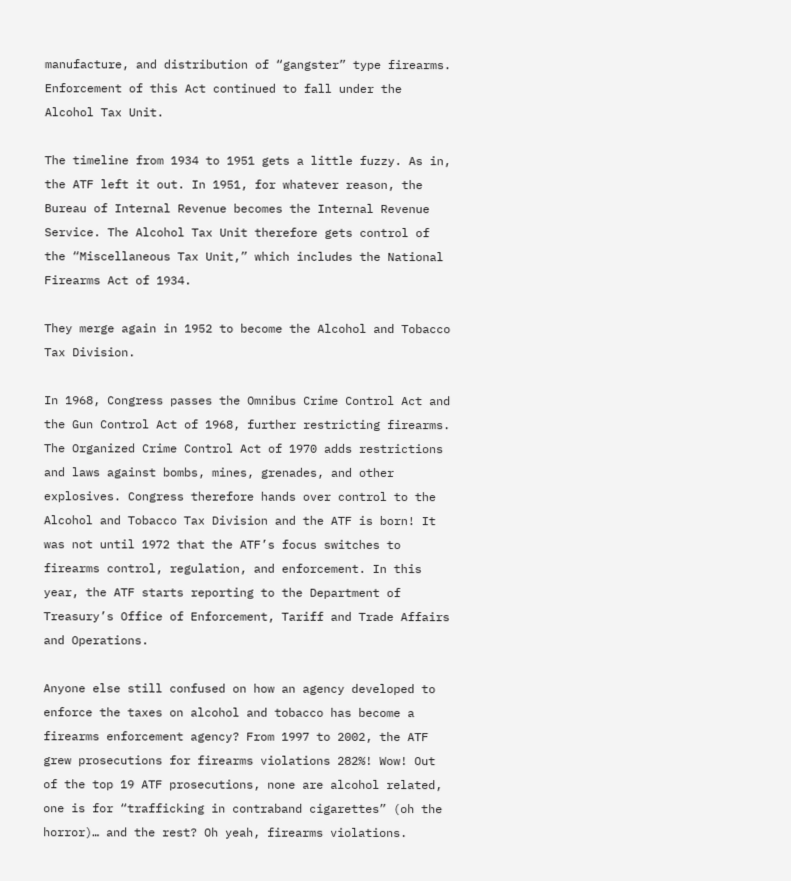manufacture, and distribution of “gangster” type firearms. Enforcement of this Act continued to fall under the Alcohol Tax Unit.

The timeline from 1934 to 1951 gets a little fuzzy. As in, the ATF left it out. In 1951, for whatever reason, the Bureau of Internal Revenue becomes the Internal Revenue Service. The Alcohol Tax Unit therefore gets control of the “Miscellaneous Tax Unit,” which includes the National Firearms Act of 1934.

They merge again in 1952 to become the Alcohol and Tobacco Tax Division.

In 1968, Congress passes the Omnibus Crime Control Act and the Gun Control Act of 1968, further restricting firearms. The Organized Crime Control Act of 1970 adds restrictions and laws against bombs, mines, grenades, and other explosives. Congress therefore hands over control to the Alcohol and Tobacco Tax Division and the ATF is born! It was not until 1972 that the ATF’s focus switches to firearms control, regulation, and enforcement. In this year, the ATF starts reporting to the Department of Treasury’s Office of Enforcement, Tariff and Trade Affairs and Operations.

Anyone else still confused on how an agency developed to enforce the taxes on alcohol and tobacco has become a firearms enforcement agency? From 1997 to 2002, the ATF grew prosecutions for firearms violations 282%! Wow! Out of the top 19 ATF prosecutions, none are alcohol related, one is for “trafficking in contraband cigarettes” (oh the horror)… and the rest? Oh yeah, firearms violations.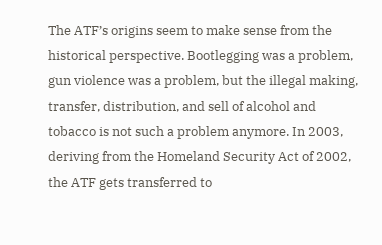The ATF’s origins seem to make sense from the historical perspective. Bootlegging was a problem, gun violence was a problem, but the illegal making, transfer, distribution, and sell of alcohol and tobacco is not such a problem anymore. In 2003, deriving from the Homeland Security Act of 2002, the ATF gets transferred to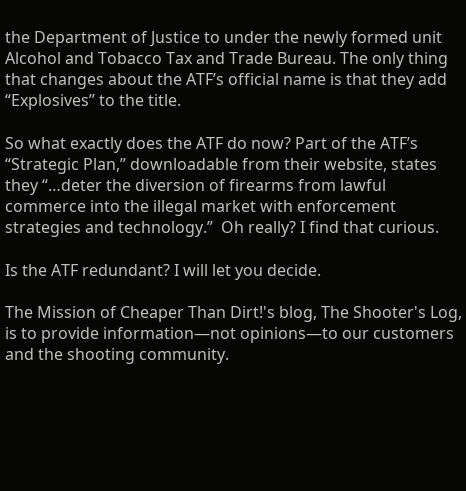the Department of Justice to under the newly formed unit Alcohol and Tobacco Tax and Trade Bureau. The only thing that changes about the ATF’s official name is that they add “Explosives” to the title.

So what exactly does the ATF do now? Part of the ATF’s “Strategic Plan,” downloadable from their website, states they “…deter the diversion of firearms from lawful commerce into the illegal market with enforcement strategies and technology.”  Oh really? I find that curious.

Is the ATF redundant? I will let you decide.

The Mission of Cheaper Than Dirt!'s blog, The Shooter's Log, is to provide information—not opinions—to our customers and the shooting community.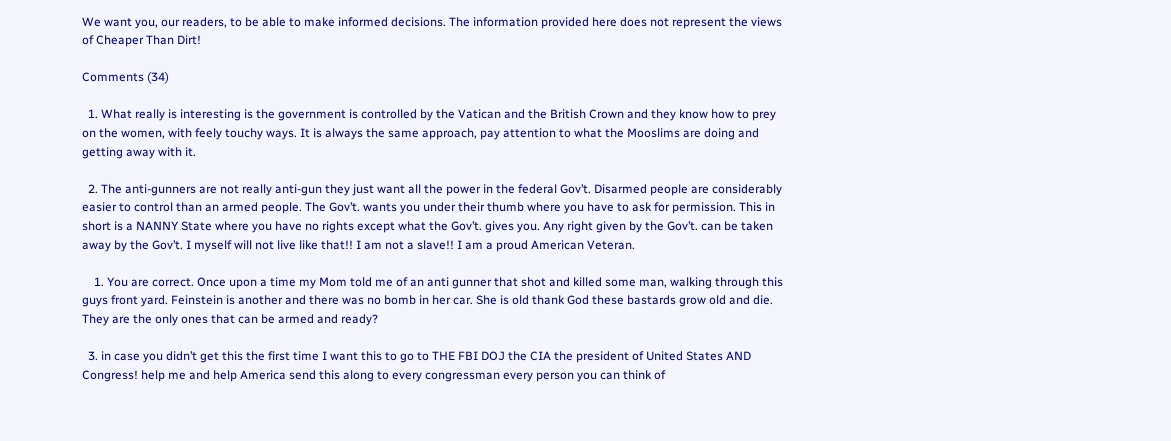We want you, our readers, to be able to make informed decisions. The information provided here does not represent the views of Cheaper Than Dirt!

Comments (34)

  1. What really is interesting is the government is controlled by the Vatican and the British Crown and they know how to prey on the women, with feely touchy ways. It is always the same approach, pay attention to what the Mooslims are doing and getting away with it.

  2. The anti-gunners are not really anti-gun they just want all the power in the federal Gov’t. Disarmed people are considerably easier to control than an armed people. The Gov’t. wants you under their thumb where you have to ask for permission. This in short is a NANNY State where you have no rights except what the Gov’t. gives you. Any right given by the Gov’t. can be taken away by the Gov’t. I myself will not live like that!! I am not a slave!! I am a proud American Veteran.

    1. You are correct. Once upon a time my Mom told me of an anti gunner that shot and killed some man, walking through this guys front yard. Feinstein is another and there was no bomb in her car. She is old thank God these bastards grow old and die. They are the only ones that can be armed and ready?

  3. in case you didn’t get this the first time I want this to go to THE FBI DOJ the CIA the president of United States AND Congress! help me and help America send this along to every congressman every person you can think of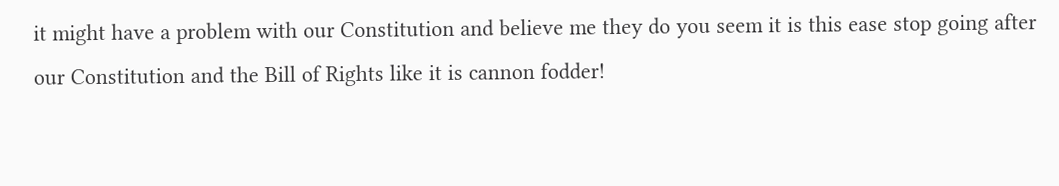it might have a problem with our Constitution and believe me they do you seem it is this ease stop going after our Constitution and the Bill of Rights like it is cannon fodder!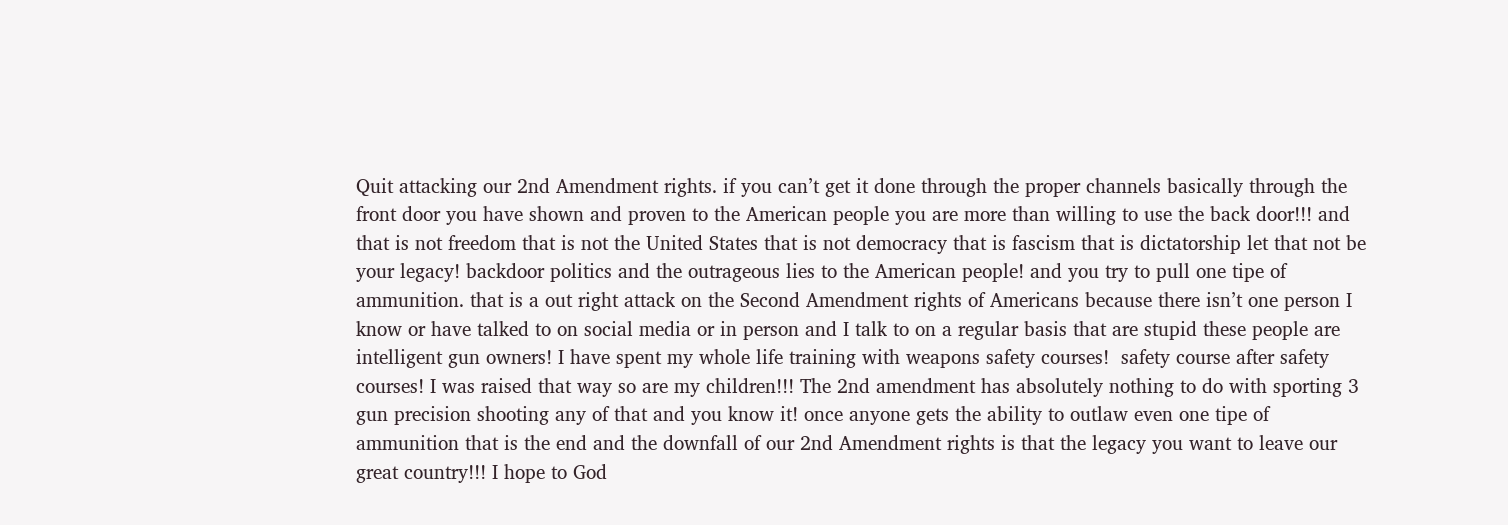Quit attacking our 2nd Amendment rights. if you can’t get it done through the proper channels basically through the front door you have shown and proven to the American people you are more than willing to use the back door!!! and that is not freedom that is not the United States that is not democracy that is fascism that is dictatorship let that not be your legacy! backdoor politics and the outrageous lies to the American people! and you try to pull one tipe of ammunition. that is a out right attack on the Second Amendment rights of Americans because there isn’t one person I know or have talked to on social media or in person and I talk to on a regular basis that are stupid these people are intelligent gun owners! I have spent my whole life training with weapons safety courses!  safety course after safety courses! I was raised that way so are my children!!! The 2nd amendment has absolutely nothing to do with sporting 3 gun precision shooting any of that and you know it! once anyone gets the ability to outlaw even one tipe of ammunition that is the end and the downfall of our 2nd Amendment rights is that the legacy you want to leave our great country!!! I hope to God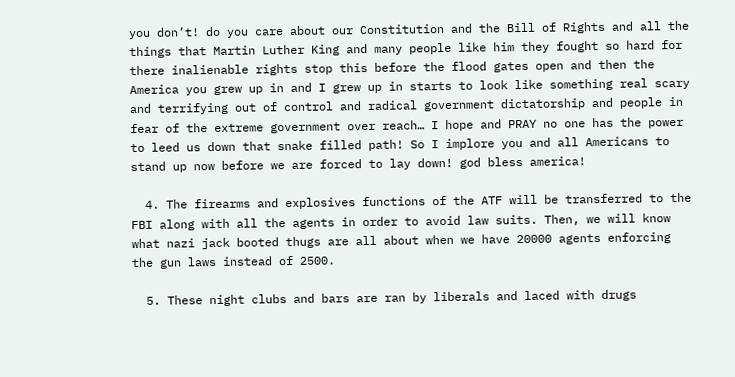you don’t! do you care about our Constitution and the Bill of Rights and all the things that Martin Luther King and many people like him they fought so hard for there inalienable rights stop this before the flood gates open and then the America you grew up in and I grew up in starts to look like something real scary and terrifying out of control and radical government dictatorship and people in fear of the extreme government over reach… I hope and PRAY no one has the power to leed us down that snake filled path! So I implore you and all Americans to stand up now before we are forced to lay down! god bless america!

  4. The firearms and explosives functions of the ATF will be transferred to the FBI along with all the agents in order to avoid law suits. Then, we will know what nazi jack booted thugs are all about when we have 20000 agents enforcing the gun laws instead of 2500.

  5. These night clubs and bars are ran by liberals and laced with drugs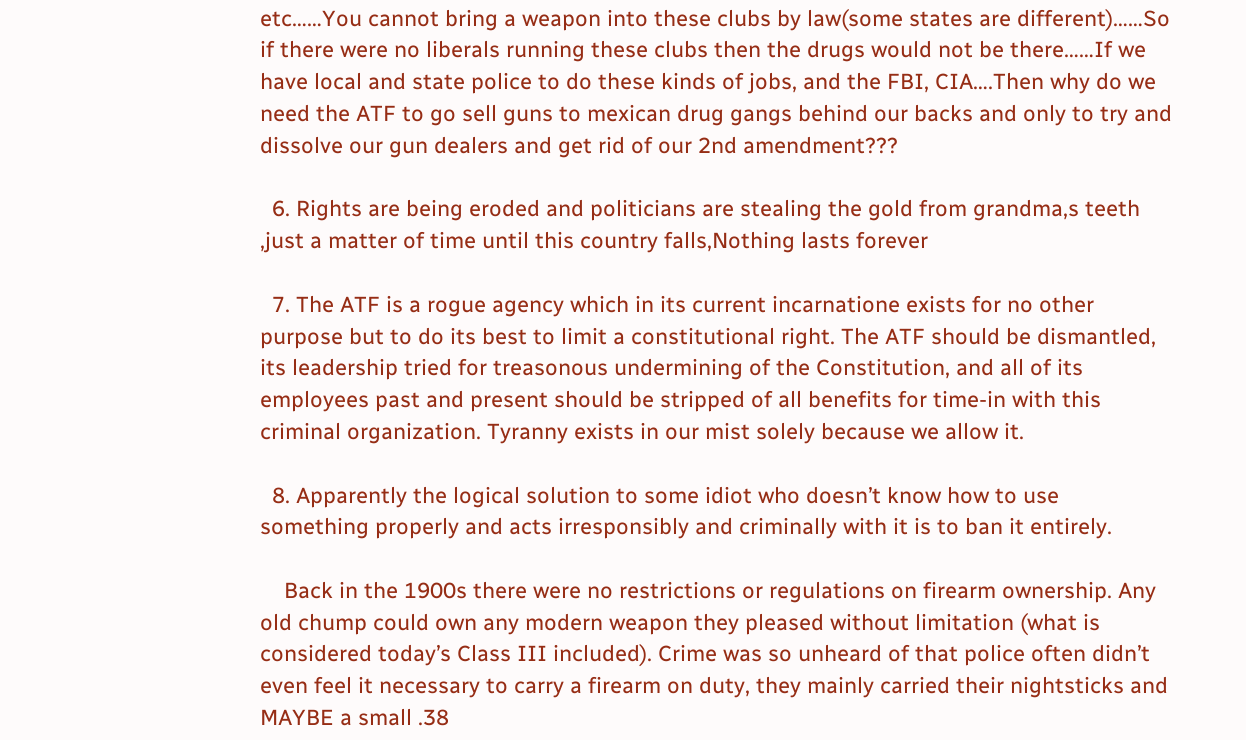etc……You cannot bring a weapon into these clubs by law(some states are different)……So if there were no liberals running these clubs then the drugs would not be there……If we have local and state police to do these kinds of jobs, and the FBI, CIA….Then why do we need the ATF to go sell guns to mexican drug gangs behind our backs and only to try and dissolve our gun dealers and get rid of our 2nd amendment???

  6. Rights are being eroded and politicians are stealing the gold from grandma,s teeth ,just a matter of time until this country falls,Nothing lasts forever

  7. The ATF is a rogue agency which in its current incarnatione exists for no other purpose but to do its best to limit a constitutional right. The ATF should be dismantled, its leadership tried for treasonous undermining of the Constitution, and all of its employees past and present should be stripped of all benefits for time-in with this criminal organization. Tyranny exists in our mist solely because we allow it.

  8. Apparently the logical solution to some idiot who doesn’t know how to use something properly and acts irresponsibly and criminally with it is to ban it entirely.

    Back in the 1900s there were no restrictions or regulations on firearm ownership. Any old chump could own any modern weapon they pleased without limitation (what is considered today’s Class III included). Crime was so unheard of that police often didn’t even feel it necessary to carry a firearm on duty, they mainly carried their nightsticks and MAYBE a small .38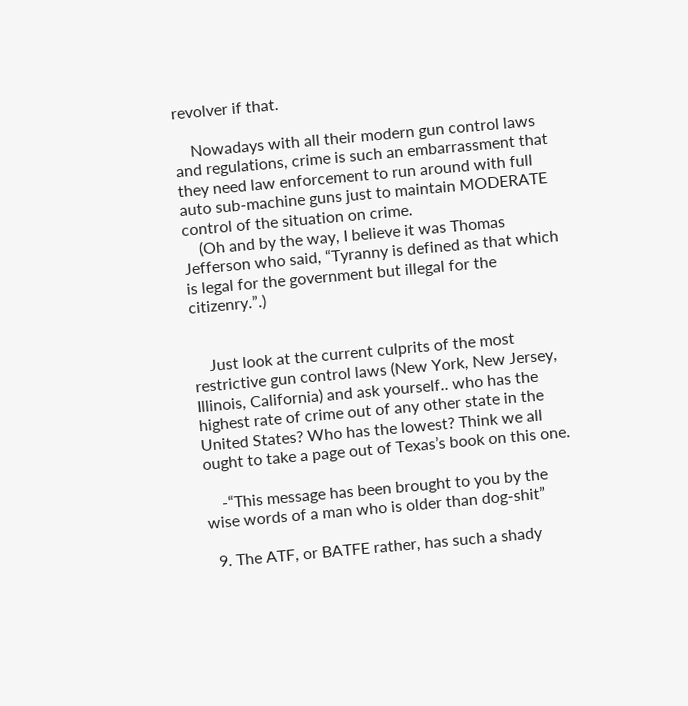revolver if that.

    Nowadays with all their modern gun control laws and regulations, crime is such an embarrassment that they need law enforcement to run around with full auto sub-machine guns just to maintain MODERATE control of the situation on crime.
    (Oh and by the way, I believe it was Thomas Jefferson who said, “Tyranny is defined as that which is legal for the government but illegal for the citizenry.”.)


    Just look at the current culprits of the most restrictive gun control laws (New York, New Jersey, Illinois, California) and ask yourself.. who has the highest rate of crime out of any other state in the United States? Who has the lowest? Think we all ought to take a page out of Texas’s book on this one.

    -“This message has been brought to you by the wise words of a man who is older than dog-shit”

  9. The ATF, or BATFE rather, has such a shady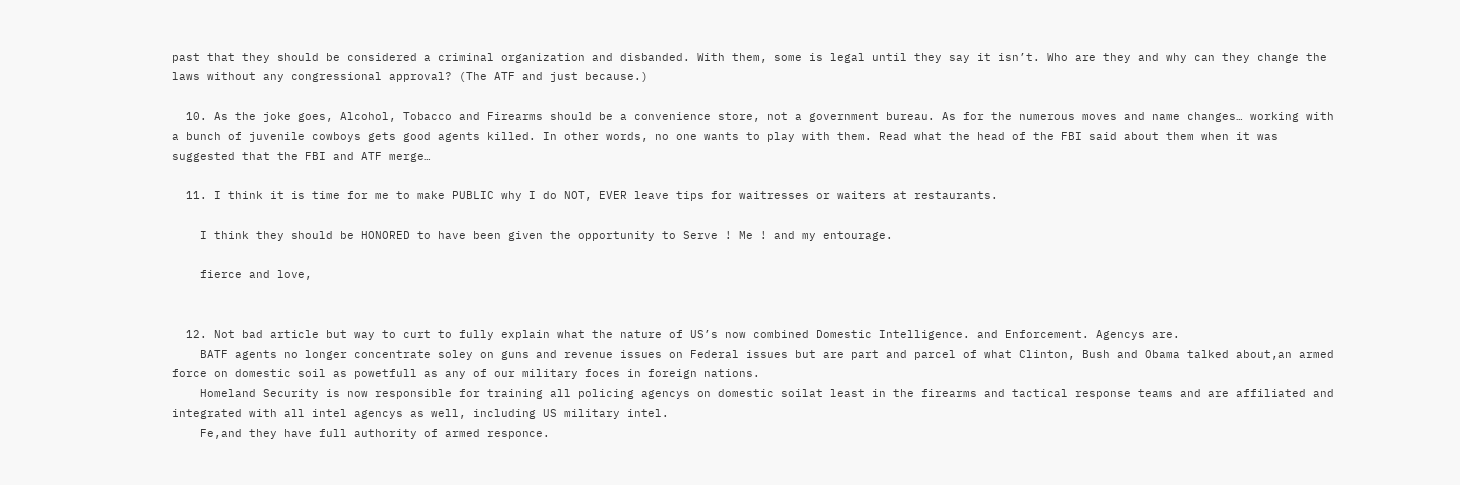past that they should be considered a criminal organization and disbanded. With them, some is legal until they say it isn’t. Who are they and why can they change the laws without any congressional approval? (The ATF and just because.)

  10. As the joke goes, Alcohol, Tobacco and Firearms should be a convenience store, not a government bureau. As for the numerous moves and name changes… working with a bunch of juvenile cowboys gets good agents killed. In other words, no one wants to play with them. Read what the head of the FBI said about them when it was suggested that the FBI and ATF merge…

  11. I think it is time for me to make PUBLIC why I do NOT, EVER leave tips for waitresses or waiters at restaurants.

    I think they should be HONORED to have been given the opportunity to Serve ! Me ! and my entourage.

    fierce and love,


  12. Not bad article but way to curt to fully explain what the nature of US’s now combined Domestic Intelligence. and Enforcement. Agencys are.
    BATF agents no longer concentrate soley on guns and revenue issues on Federal issues but are part and parcel of what Clinton, Bush and Obama talked about,an armed force on domestic soil as powetfull as any of our military foces in foreign nations.
    Homeland Security is now responsible for training all policing agencys on domestic soilat least in the firearms and tactical response teams and are affiliated and integrated with all intel agencys as well, including US military intel.
    Fe,and they have full authority of armed responce.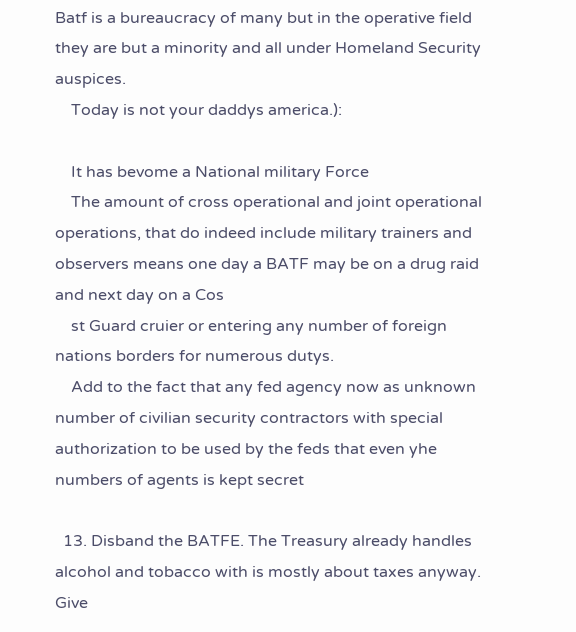Batf is a bureaucracy of many but in the operative field they are but a minority and all under Homeland Security auspices.
    Today is not your daddys america.):

    It has bevome a National military Force
    The amount of cross operational and joint operational operations, that do indeed include military trainers and observers means one day a BATF may be on a drug raid and next day on a Cos
    st Guard cruier or entering any number of foreign nations borders for numerous dutys.
    Add to the fact that any fed agency now as unknown number of civilian security contractors with special authorization to be used by the feds that even yhe numbers of agents is kept secret

  13. Disband the BATFE. The Treasury already handles alcohol and tobacco with is mostly about taxes anyway. Give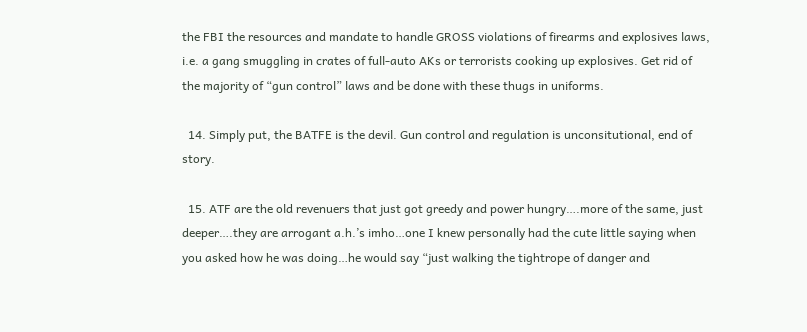the FBI the resources and mandate to handle GROSS violations of firearms and explosives laws, i.e. a gang smuggling in crates of full-auto AKs or terrorists cooking up explosives. Get rid of the majority of “gun control” laws and be done with these thugs in uniforms.

  14. Simply put, the BATFE is the devil. Gun control and regulation is unconsitutional, end of story.

  15. ATF are the old revenuers that just got greedy and power hungry….more of the same, just deeper….they are arrogant a.h.’s imho…one I knew personally had the cute little saying when you asked how he was doing…he would say “just walking the tightrope of danger and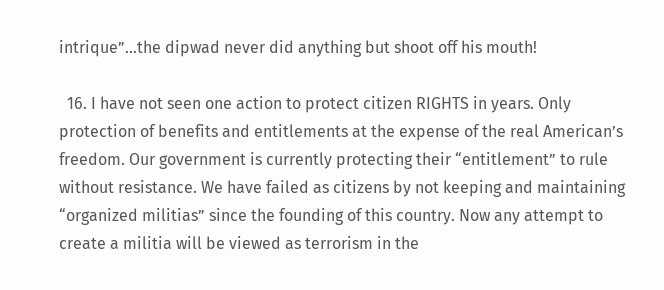intrique”…the dipwad never did anything but shoot off his mouth!

  16. I have not seen one action to protect citizen RIGHTS in years. Only protection of benefits and entitlements at the expense of the real American’s freedom. Our government is currently protecting their “entitlement” to rule without resistance. We have failed as citizens by not keeping and maintaining “organized militias” since the founding of this country. Now any attempt to create a militia will be viewed as terrorism in the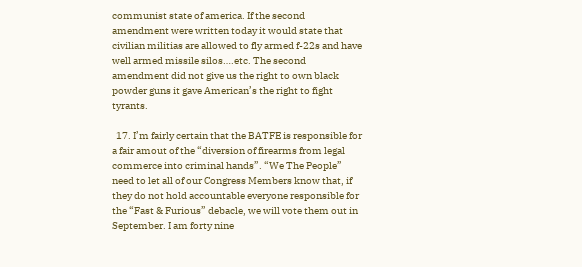communist state of america. If the second amendment were written today it would state that civilian militias are allowed to fly armed f-22s and have well armed missile silos….etc. The second amendment did not give us the right to own black powder guns it gave American’s the right to fight tyrants.

  17. I’m fairly certain that the BATFE is responsible for a fair amout of the “diversion of firearms from legal commerce into criminal hands”. “We The People” need to let all of our Congress Members know that, if they do not hold accountable everyone responsible for the “Fast & Furious” debacle, we will vote them out in September. I am forty nine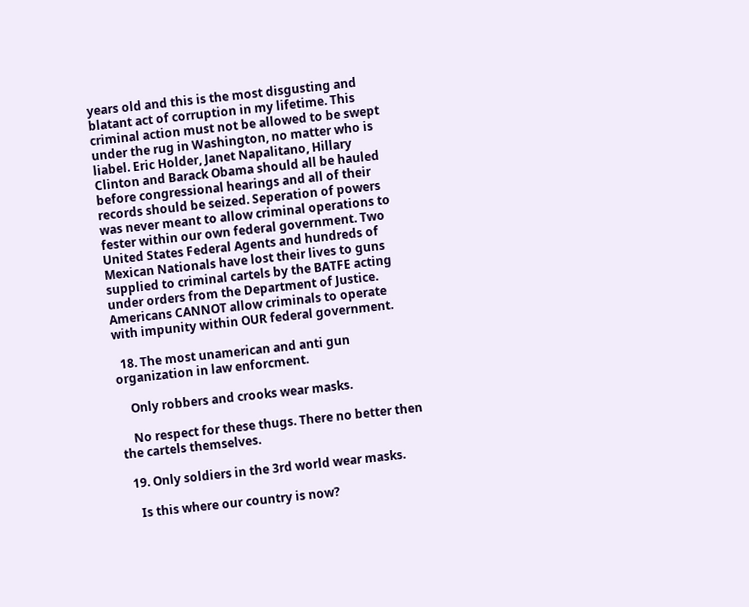years old and this is the most disgusting and blatant act of corruption in my lifetime. This criminal action must not be allowed to be swept under the rug in Washington, no matter who is liabel. Eric Holder, Janet Napalitano, Hillary Clinton and Barack Obama should all be hauled before congressional hearings and all of their records should be seized. Seperation of powers was never meant to allow criminal operations to fester within our own federal government. Two United States Federal Agents and hundreds of Mexican Nationals have lost their lives to guns supplied to criminal cartels by the BATFE acting under orders from the Department of Justice. Americans CANNOT allow criminals to operate with impunity within OUR federal government.

  18. The most unamerican and anti gun organization in law enforcment.

    Only robbers and crooks wear masks.

    No respect for these thugs. There no better then the cartels themselves.

  19. Only soldiers in the 3rd world wear masks.

    Is this where our country is now?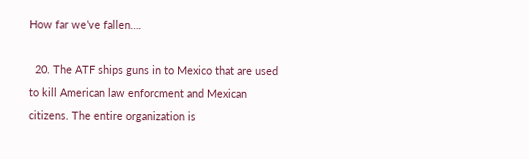How far we’ve fallen….

  20. The ATF ships guns in to Mexico that are used to kill American law enforcment and Mexican citizens. The entire organization is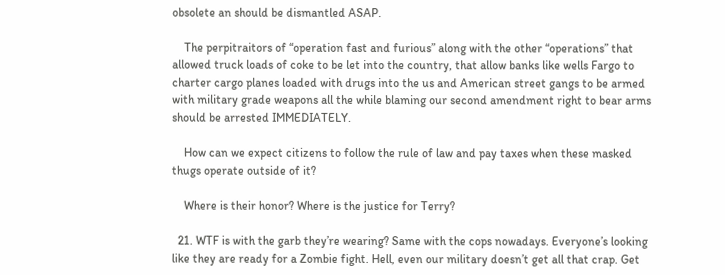obsolete an should be dismantled ASAP.

    The perpitraitors of “operation fast and furious” along with the other “operations” that allowed truck loads of coke to be let into the country, that allow banks like wells Fargo to charter cargo planes loaded with drugs into the us and American street gangs to be armed with military grade weapons all the while blaming our second amendment right to bear arms should be arrested IMMEDIATELY.

    How can we expect citizens to follow the rule of law and pay taxes when these masked thugs operate outside of it?

    Where is their honor? Where is the justice for Terry?

  21. WTF is with the garb they’re wearing? Same with the cops nowadays. Everyone’s looking like they are ready for a Zombie fight. Hell, even our military doesn’t get all that crap. Get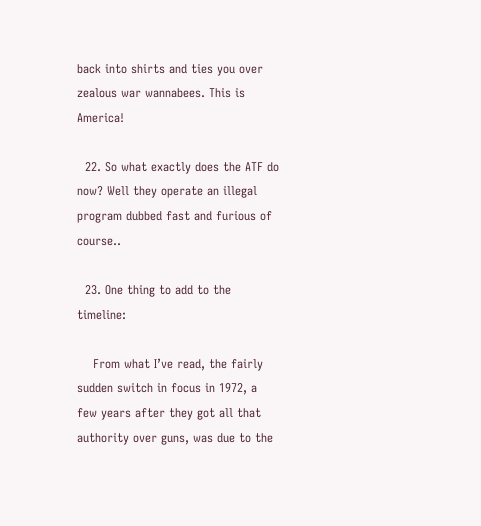back into shirts and ties you over zealous war wannabees. This is America!

  22. So what exactly does the ATF do now? Well they operate an illegal program dubbed fast and furious of course..

  23. One thing to add to the timeline:

    From what I’ve read, the fairly sudden switch in focus in 1972, a few years after they got all that authority over guns, was due to the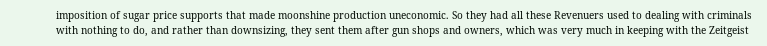imposition of sugar price supports that made moonshine production uneconomic. So they had all these Revenuers used to dealing with criminals with nothing to do, and rather than downsizing, they sent them after gun shops and owners, which was very much in keeping with the Zeitgeist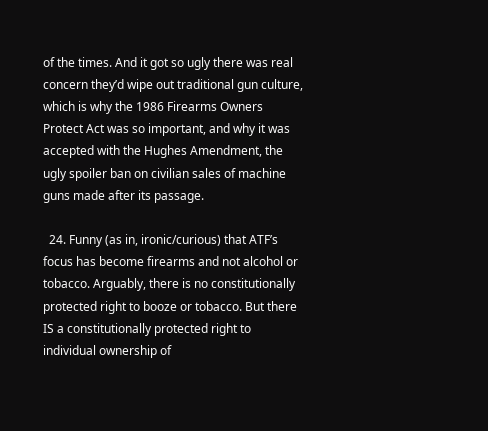of the times. And it got so ugly there was real concern they’d wipe out traditional gun culture, which is why the 1986 Firearms Owners Protect Act was so important, and why it was accepted with the Hughes Amendment, the ugly spoiler ban on civilian sales of machine guns made after its passage.

  24. Funny (as in, ironic/curious) that ATF’s focus has become firearms and not alcohol or tobacco. Arguably, there is no constitutionally protected right to booze or tobacco. But there IS a constitutionally protected right to individual ownership of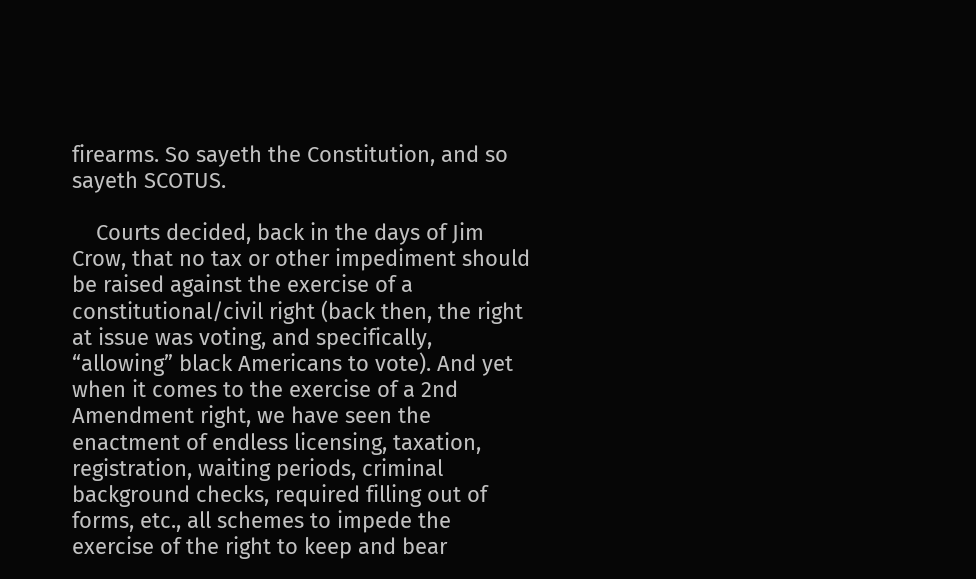firearms. So sayeth the Constitution, and so sayeth SCOTUS.

    Courts decided, back in the days of Jim Crow, that no tax or other impediment should be raised against the exercise of a constitutional/civil right (back then, the right at issue was voting, and specifically, “allowing” black Americans to vote). And yet when it comes to the exercise of a 2nd Amendment right, we have seen the enactment of endless licensing, taxation, registration, waiting periods, criminal background checks, required filling out of forms, etc., all schemes to impede the exercise of the right to keep and bear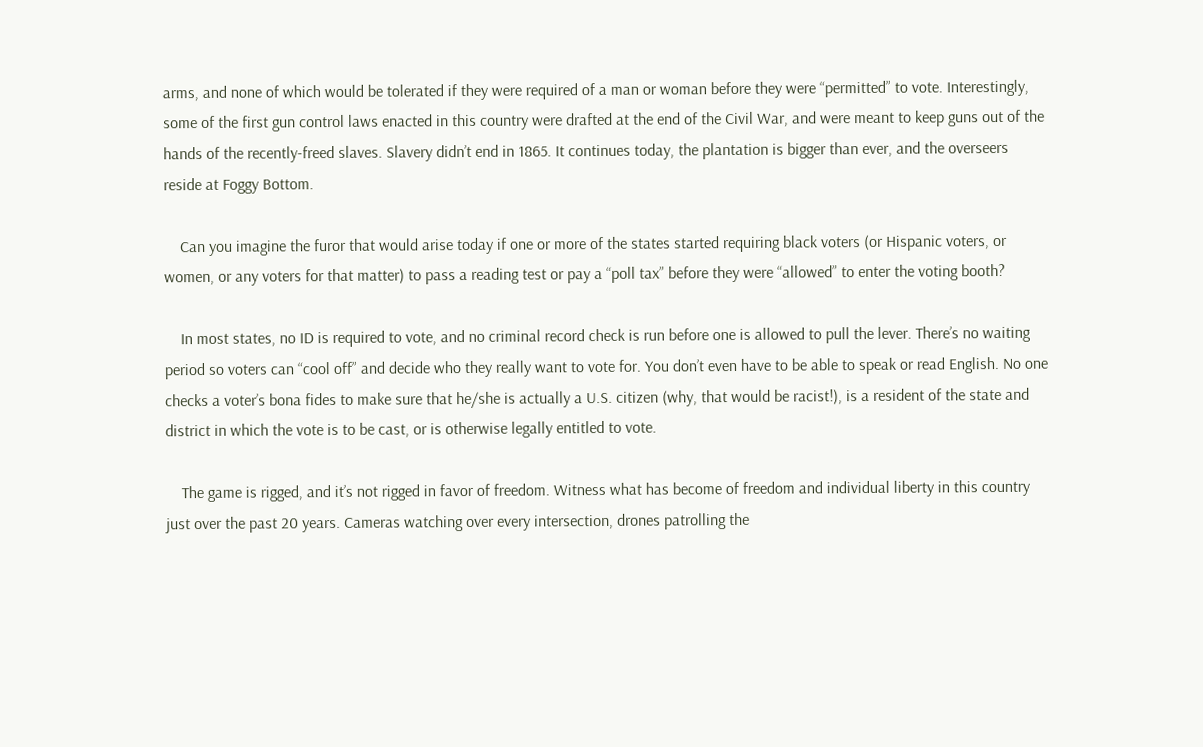arms, and none of which would be tolerated if they were required of a man or woman before they were “permitted” to vote. Interestingly, some of the first gun control laws enacted in this country were drafted at the end of the Civil War, and were meant to keep guns out of the hands of the recently-freed slaves. Slavery didn’t end in 1865. It continues today, the plantation is bigger than ever, and the overseers reside at Foggy Bottom.

    Can you imagine the furor that would arise today if one or more of the states started requiring black voters (or Hispanic voters, or women, or any voters for that matter) to pass a reading test or pay a “poll tax” before they were “allowed” to enter the voting booth?

    In most states, no ID is required to vote, and no criminal record check is run before one is allowed to pull the lever. There’s no waiting period so voters can “cool off” and decide who they really want to vote for. You don’t even have to be able to speak or read English. No one checks a voter’s bona fides to make sure that he/she is actually a U.S. citizen (why, that would be racist!), is a resident of the state and district in which the vote is to be cast, or is otherwise legally entitled to vote.

    The game is rigged, and it’s not rigged in favor of freedom. Witness what has become of freedom and individual liberty in this country just over the past 20 years. Cameras watching over every intersection, drones patrolling the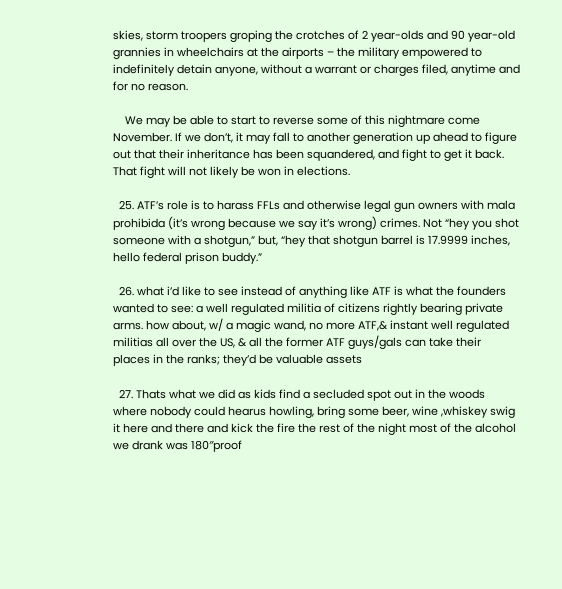skies, storm troopers groping the crotches of 2 year-olds and 90 year-old grannies in wheelchairs at the airports – the military empowered to indefinitely detain anyone, without a warrant or charges filed, anytime and for no reason.

    We may be able to start to reverse some of this nightmare come November. If we don’t, it may fall to another generation up ahead to figure out that their inheritance has been squandered, and fight to get it back. That fight will not likely be won in elections.

  25. ATF’s role is to harass FFLs and otherwise legal gun owners with mala prohibida (it’s wrong because we say it’s wrong) crimes. Not “hey you shot someone with a shotgun,” but, “hey that shotgun barrel is 17.9999 inches, hello federal prison buddy.”

  26. what i’d like to see instead of anything like ATF is what the founders wanted to see: a well regulated militia of citizens rightly bearing private arms. how about, w/ a magic wand, no more ATF,& instant well regulated militias all over the US, & all the former ATF guys/gals can take their places in the ranks; they’d be valuable assets

  27. Thats what we did as kids find a secluded spot out in the woods where nobody could hearus howling, bring some beer, wine ,whiskey swig it here and there and kick the fire the rest of the night most of the alcohol we drank was 180″proof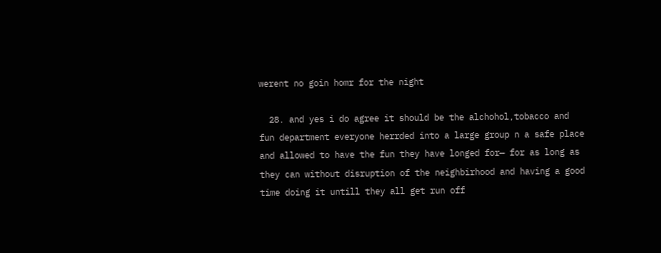werent no goin homr for the night

  28. and yes i do agree it should be the alchohol,tobacco and fun department everyone herrded into a large group n a safe place and allowed to have the fun they have longed for— for as long as they can without disruption of the neighbirhood and having a good time doing it untill they all get run off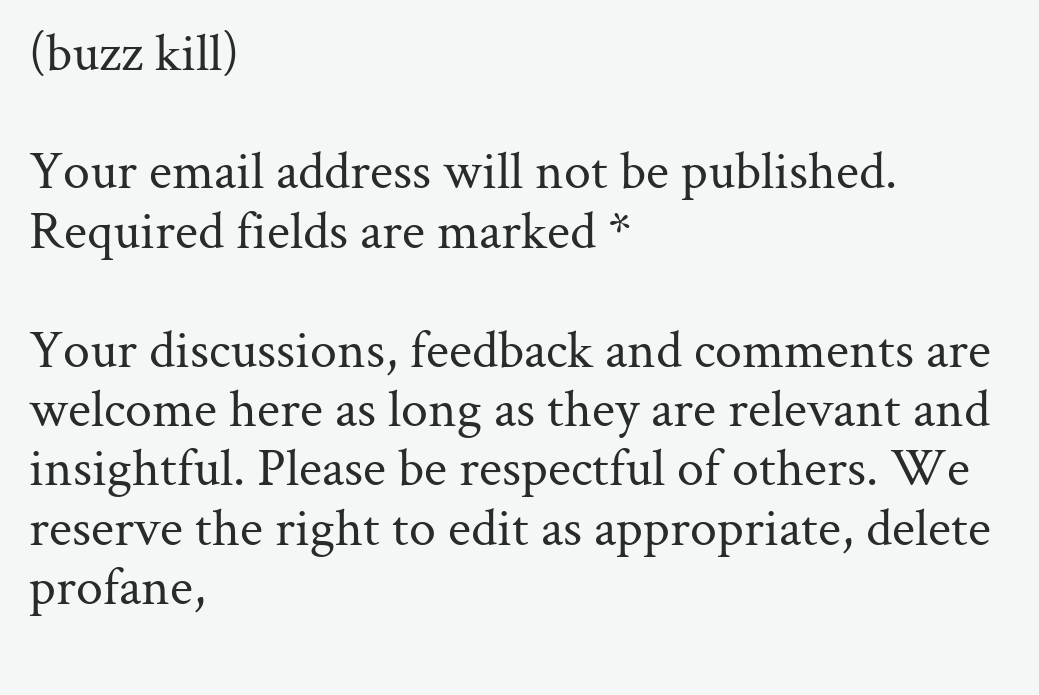(buzz kill)

Your email address will not be published. Required fields are marked *

Your discussions, feedback and comments are welcome here as long as they are relevant and insightful. Please be respectful of others. We reserve the right to edit as appropriate, delete profane,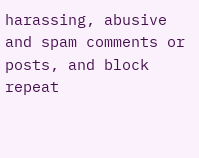harassing, abusive and spam comments or posts, and block repeat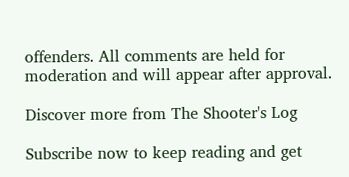offenders. All comments are held for moderation and will appear after approval.

Discover more from The Shooter's Log

Subscribe now to keep reading and get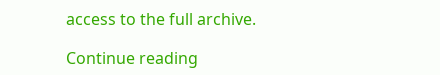access to the full archive.

Continue reading